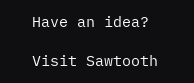Have an idea?

Visit Sawtooth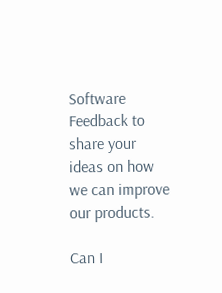Software Feedback to share your ideas on how we can improve our products.

Can I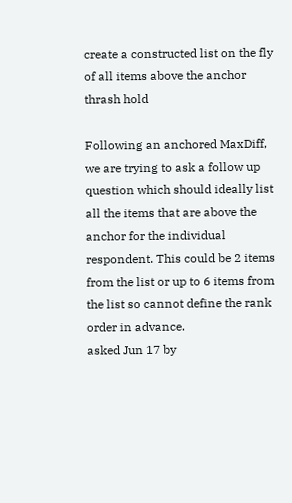create a constructed list on the fly of all items above the anchor thrash hold

Following an anchored MaxDiff, we are trying to ask a follow up question which should ideally list all the items that are above the anchor for the individual respondent. This could be 2 items from the list or up to 6 items from the list so cannot define the rank order in advance.
asked Jun 17 by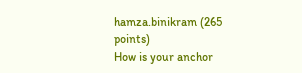hamza.binikram (265 points)
How is your anchor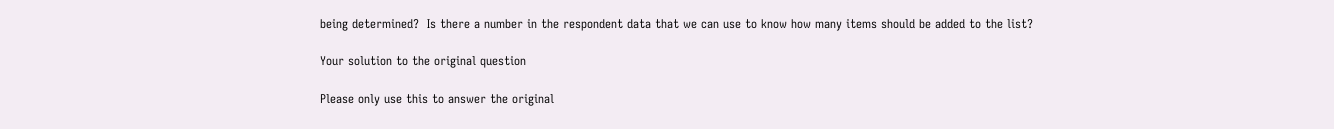being determined?  Is there a number in the respondent data that we can use to know how many items should be added to the list?

Your solution to the original question

Please only use this to answer the original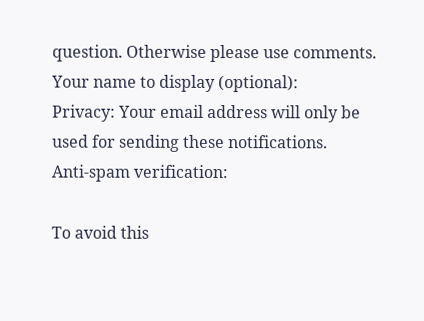question. Otherwise please use comments.
Your name to display (optional):
Privacy: Your email address will only be used for sending these notifications.
Anti-spam verification:

To avoid this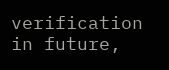verification in future,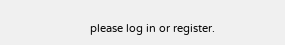please log in or register.